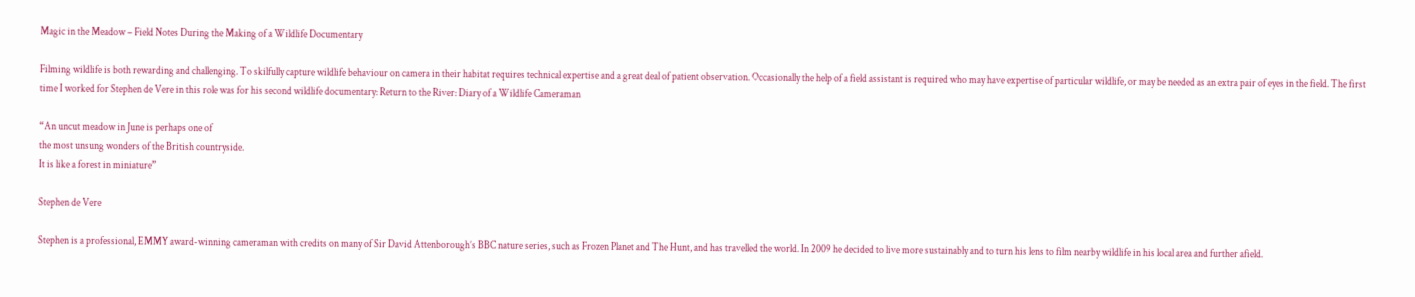Magic in the Meadow – Field Notes During the Making of a Wildlife Documentary

Filming wildlife is both rewarding and challenging. To skilfully capture wildlife behaviour on camera in their habitat requires technical expertise and a great deal of patient observation. Occasionally the help of a field assistant is required who may have expertise of particular wildlife, or may be needed as an extra pair of eyes in the field. The first time I worked for Stephen de Vere in this role was for his second wildlife documentary: Return to the River: Diary of a Wildlife Cameraman

“An uncut meadow in June is perhaps one of
the most unsung wonders of the British countryside.
It is like a forest in miniature”

Stephen de Vere

Stephen is a professional, EMMY award-winning cameraman with credits on many of Sir David Attenborough’s BBC nature series, such as Frozen Planet and The Hunt, and has travelled the world. In 2009 he decided to live more sustainably and to turn his lens to film nearby wildlife in his local area and further afield.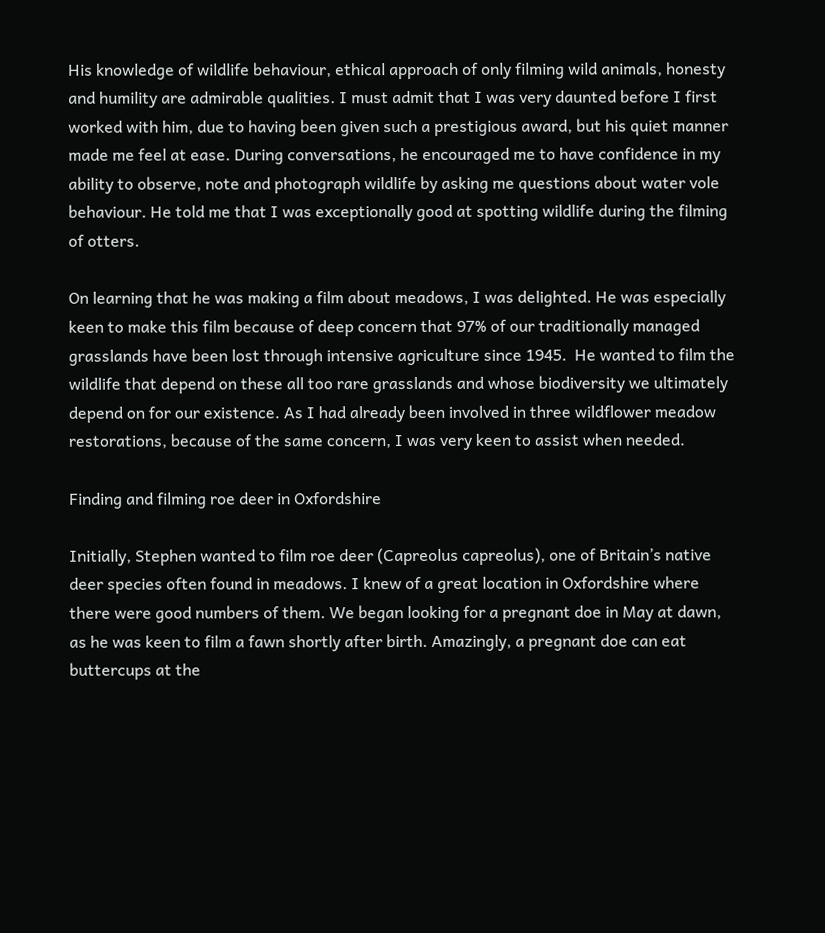His knowledge of wildlife behaviour, ethical approach of only filming wild animals, honesty and humility are admirable qualities. I must admit that I was very daunted before I first worked with him, due to having been given such a prestigious award, but his quiet manner made me feel at ease. During conversations, he encouraged me to have confidence in my ability to observe, note and photograph wildlife by asking me questions about water vole behaviour. He told me that I was exceptionally good at spotting wildlife during the filming of otters.

On learning that he was making a film about meadows, I was delighted. He was especially keen to make this film because of deep concern that 97% of our traditionally managed grasslands have been lost through intensive agriculture since 1945.  He wanted to film the wildlife that depend on these all too rare grasslands and whose biodiversity we ultimately depend on for our existence. As I had already been involved in three wildflower meadow restorations, because of the same concern, I was very keen to assist when needed.

Finding and filming roe deer in Oxfordshire

Initially, Stephen wanted to film roe deer (Capreolus capreolus), one of Britain’s native deer species often found in meadows. I knew of a great location in Oxfordshire where there were good numbers of them. We began looking for a pregnant doe in May at dawn, as he was keen to film a fawn shortly after birth. Amazingly, a pregnant doe can eat buttercups at the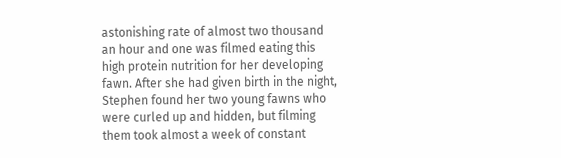astonishing rate of almost two thousand an hour and one was filmed eating this high protein nutrition for her developing fawn. After she had given birth in the night, Stephen found her two young fawns who were curled up and hidden, but filming them took almost a week of constant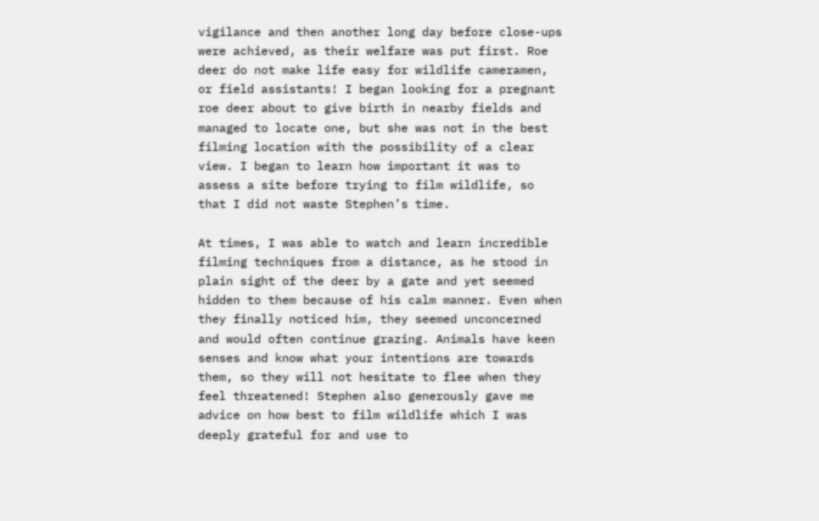vigilance and then another long day before close-ups were achieved, as their welfare was put first. Roe deer do not make life easy for wildlife cameramen, or field assistants! I began looking for a pregnant roe deer about to give birth in nearby fields and managed to locate one, but she was not in the best filming location with the possibility of a clear view. I began to learn how important it was to assess a site before trying to film wildlife, so that I did not waste Stephen’s time.

At times, I was able to watch and learn incredible filming techniques from a distance, as he stood in plain sight of the deer by a gate and yet seemed hidden to them because of his calm manner. Even when they finally noticed him, they seemed unconcerned and would often continue grazing. Animals have keen senses and know what your intentions are towards them, so they will not hesitate to flee when they feel threatened! Stephen also generously gave me advice on how best to film wildlife which I was deeply grateful for and use to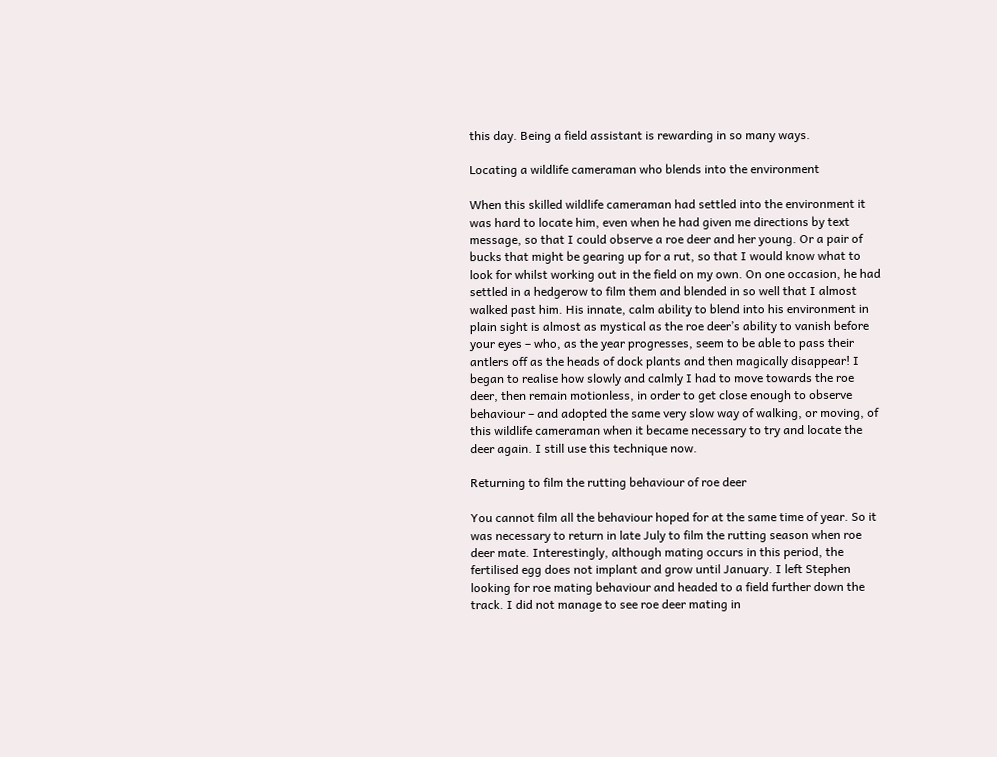this day. Being a field assistant is rewarding in so many ways.

Locating a wildlife cameraman who blends into the environment

When this skilled wildlife cameraman had settled into the environment it was hard to locate him, even when he had given me directions by text message, so that I could observe a roe deer and her young. Or a pair of bucks that might be gearing up for a rut, so that I would know what to look for whilst working out in the field on my own. On one occasion, he had settled in a hedgerow to film them and blended in so well that I almost walked past him. His innate, calm ability to blend into his environment in plain sight is almost as mystical as the roe deer’s ability to vanish before your eyes – who, as the year progresses, seem to be able to pass their antlers off as the heads of dock plants and then magically disappear! I began to realise how slowly and calmly I had to move towards the roe deer, then remain motionless, in order to get close enough to observe behaviour – and adopted the same very slow way of walking, or moving, of this wildlife cameraman when it became necessary to try and locate the deer again. I still use this technique now.

Returning to film the rutting behaviour of roe deer

You cannot film all the behaviour hoped for at the same time of year. So it was necessary to return in late July to film the rutting season when roe deer mate. Interestingly, although mating occurs in this period, the fertilised egg does not implant and grow until January. I left Stephen looking for roe mating behaviour and headed to a field further down the track. I did not manage to see roe deer mating in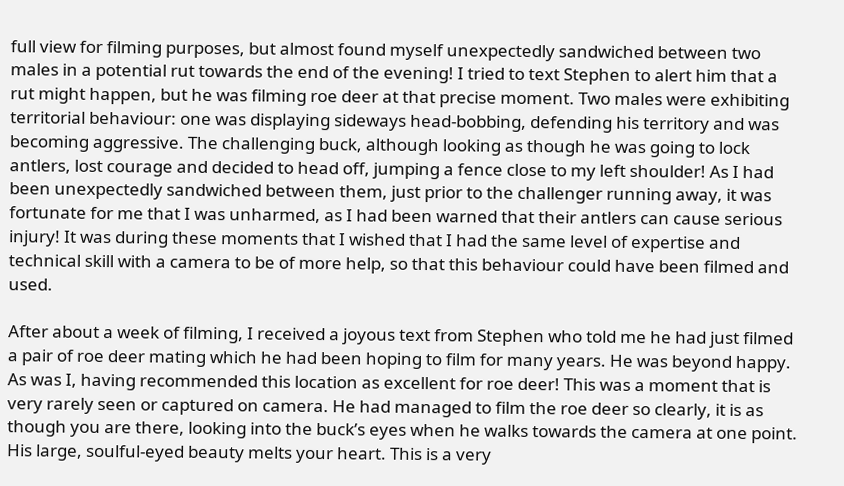full view for filming purposes, but almost found myself unexpectedly sandwiched between two males in a potential rut towards the end of the evening! I tried to text Stephen to alert him that a rut might happen, but he was filming roe deer at that precise moment. Two males were exhibiting territorial behaviour: one was displaying sideways head-bobbing, defending his territory and was becoming aggressive. The challenging buck, although looking as though he was going to lock antlers, lost courage and decided to head off, jumping a fence close to my left shoulder! As I had been unexpectedly sandwiched between them, just prior to the challenger running away, it was fortunate for me that I was unharmed, as I had been warned that their antlers can cause serious injury! It was during these moments that I wished that I had the same level of expertise and technical skill with a camera to be of more help, so that this behaviour could have been filmed and used.

After about a week of filming, I received a joyous text from Stephen who told me he had just filmed a pair of roe deer mating which he had been hoping to film for many years. He was beyond happy. As was I, having recommended this location as excellent for roe deer! This was a moment that is very rarely seen or captured on camera. He had managed to film the roe deer so clearly, it is as though you are there, looking into the buck’s eyes when he walks towards the camera at one point. His large, soulful-eyed beauty melts your heart. This is a very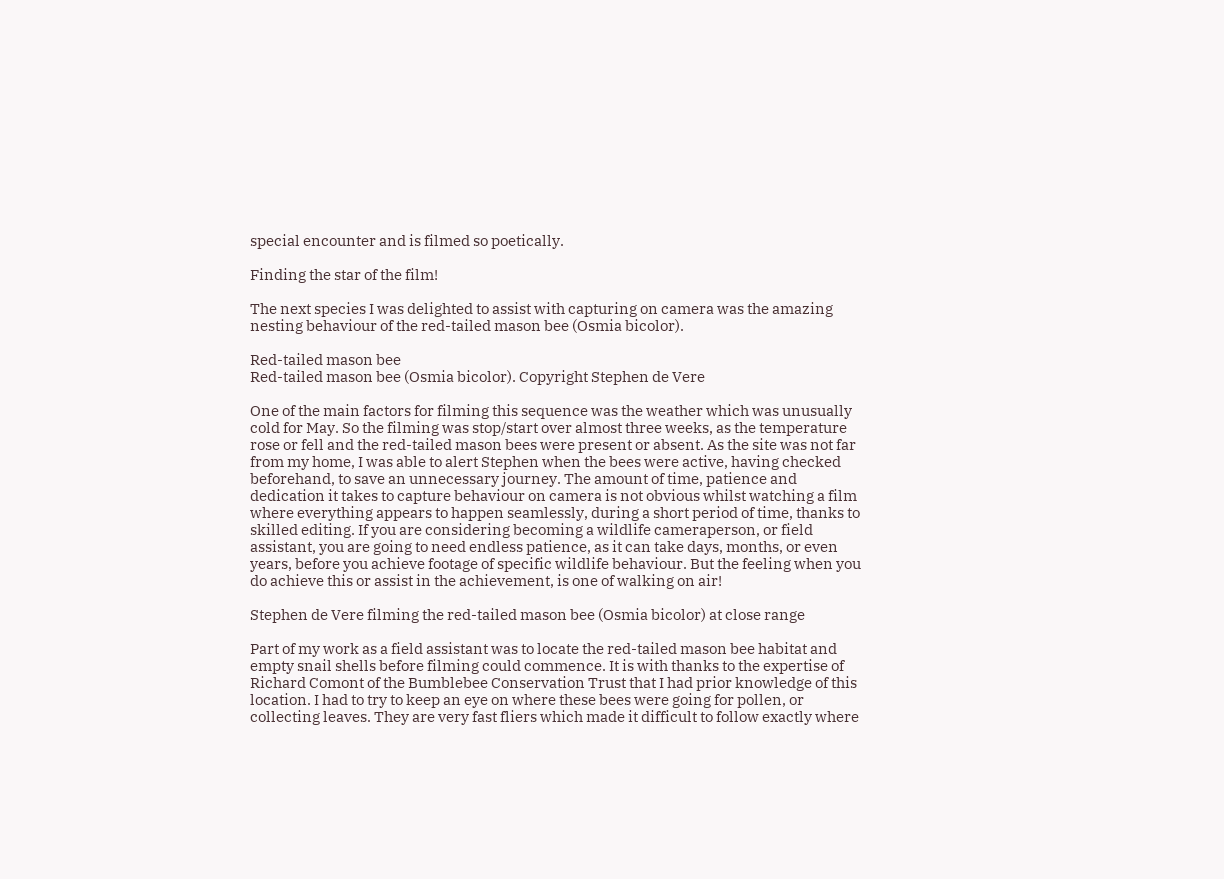special encounter and is filmed so poetically.

Finding the star of the film!

The next species I was delighted to assist with capturing on camera was the amazing nesting behaviour of the red-tailed mason bee (Osmia bicolor).

Red-tailed mason bee
Red-tailed mason bee (Osmia bicolor). Copyright Stephen de Vere

One of the main factors for filming this sequence was the weather which was unusually cold for May. So the filming was stop/start over almost three weeks, as the temperature rose or fell and the red-tailed mason bees were present or absent. As the site was not far from my home, I was able to alert Stephen when the bees were active, having checked beforehand, to save an unnecessary journey. The amount of time, patience and dedication it takes to capture behaviour on camera is not obvious whilst watching a film where everything appears to happen seamlessly, during a short period of time, thanks to skilled editing. If you are considering becoming a wildlife cameraperson, or field assistant, you are going to need endless patience, as it can take days, months, or even years, before you achieve footage of specific wildlife behaviour. But the feeling when you do achieve this or assist in the achievement, is one of walking on air!

Stephen de Vere filming the red-tailed mason bee (Osmia bicolor) at close range

Part of my work as a field assistant was to locate the red-tailed mason bee habitat and empty snail shells before filming could commence. It is with thanks to the expertise of Richard Comont of the Bumblebee Conservation Trust that I had prior knowledge of this location. I had to try to keep an eye on where these bees were going for pollen, or collecting leaves. They are very fast fliers which made it difficult to follow exactly where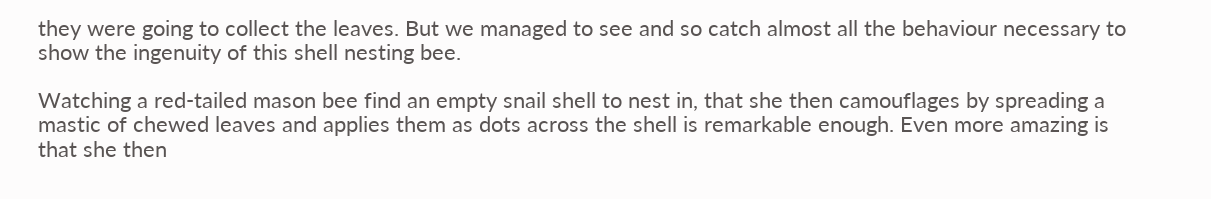they were going to collect the leaves. But we managed to see and so catch almost all the behaviour necessary to show the ingenuity of this shell nesting bee.

Watching a red-tailed mason bee find an empty snail shell to nest in, that she then camouflages by spreading a mastic of chewed leaves and applies them as dots across the shell is remarkable enough. Even more amazing is that she then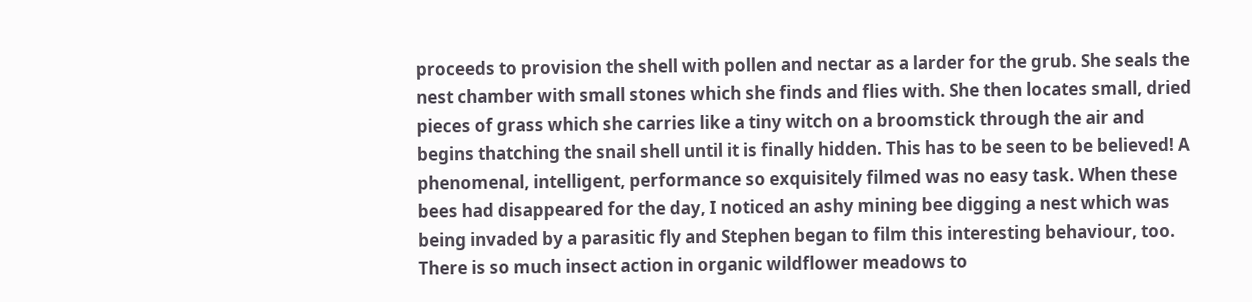proceeds to provision the shell with pollen and nectar as a larder for the grub. She seals the nest chamber with small stones which she finds and flies with. She then locates small, dried pieces of grass which she carries like a tiny witch on a broomstick through the air and begins thatching the snail shell until it is finally hidden. This has to be seen to be believed! A phenomenal, intelligent, performance so exquisitely filmed was no easy task. When these bees had disappeared for the day, I noticed an ashy mining bee digging a nest which was being invaded by a parasitic fly and Stephen began to film this interesting behaviour, too. There is so much insect action in organic wildflower meadows to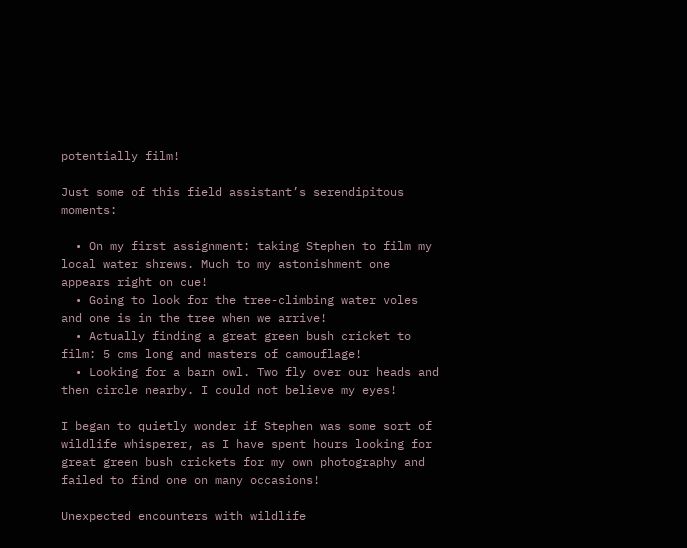potentially film!

Just some of this field assistant’s serendipitous moments:

  • On my first assignment: taking Stephen to film my local water shrews. Much to my astonishment one appears right on cue!
  • Going to look for the tree-climbing water voles and one is in the tree when we arrive!
  • Actually finding a great green bush cricket to film: 5 cms long and masters of camouflage!
  • Looking for a barn owl. Two fly over our heads and then circle nearby. I could not believe my eyes!

I began to quietly wonder if Stephen was some sort of wildlife whisperer, as I have spent hours looking for great green bush crickets for my own photography and failed to find one on many occasions!

Unexpected encounters with wildlife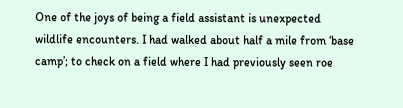One of the joys of being a field assistant is unexpected wildlife encounters. I had walked about half a mile from ‘base camp’; to check on a field where I had previously seen roe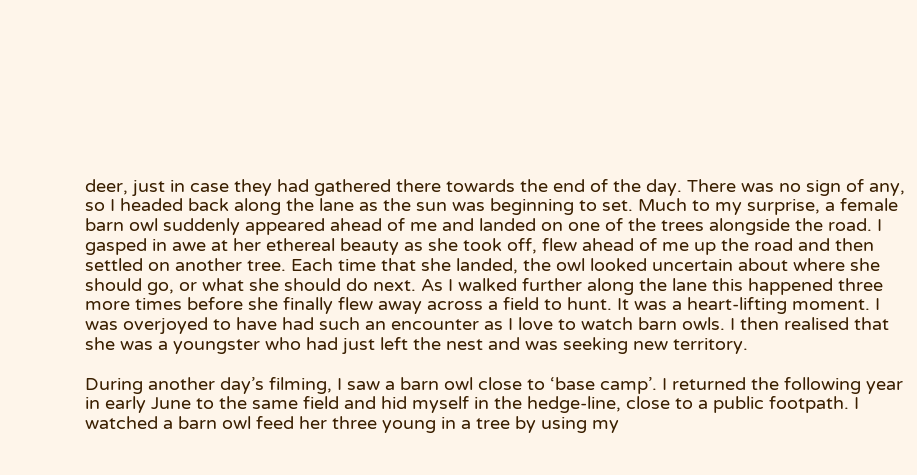deer, just in case they had gathered there towards the end of the day. There was no sign of any, so I headed back along the lane as the sun was beginning to set. Much to my surprise, a female barn owl suddenly appeared ahead of me and landed on one of the trees alongside the road. I gasped in awe at her ethereal beauty as she took off, flew ahead of me up the road and then settled on another tree. Each time that she landed, the owl looked uncertain about where she should go, or what she should do next. As I walked further along the lane this happened three more times before she finally flew away across a field to hunt. It was a heart-lifting moment. I was overjoyed to have had such an encounter as I love to watch barn owls. I then realised that she was a youngster who had just left the nest and was seeking new territory.

During another day’s filming, I saw a barn owl close to ‘base camp’. I returned the following year in early June to the same field and hid myself in the hedge-line, close to a public footpath. I watched a barn owl feed her three young in a tree by using my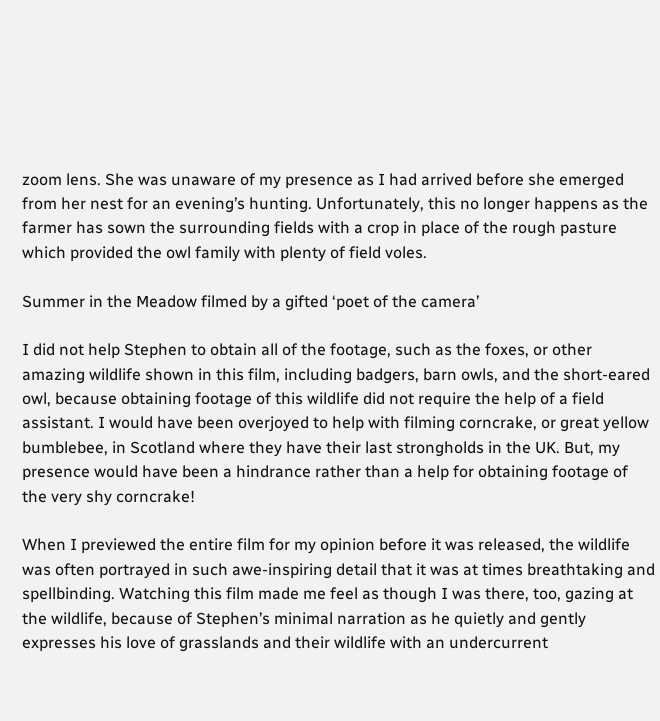zoom lens. She was unaware of my presence as I had arrived before she emerged from her nest for an evening’s hunting. Unfortunately, this no longer happens as the farmer has sown the surrounding fields with a crop in place of the rough pasture which provided the owl family with plenty of field voles.

Summer in the Meadow filmed by a gifted ‘poet of the camera’

I did not help Stephen to obtain all of the footage, such as the foxes, or other amazing wildlife shown in this film, including badgers, barn owls, and the short-eared owl, because obtaining footage of this wildlife did not require the help of a field assistant. I would have been overjoyed to help with filming corncrake, or great yellow bumblebee, in Scotland where they have their last strongholds in the UK. But, my presence would have been a hindrance rather than a help for obtaining footage of the very shy corncrake!

When I previewed the entire film for my opinion before it was released, the wildlife was often portrayed in such awe-inspiring detail that it was at times breathtaking and spellbinding. Watching this film made me feel as though I was there, too, gazing at the wildlife, because of Stephen’s minimal narration as he quietly and gently expresses his love of grasslands and their wildlife with an undercurrent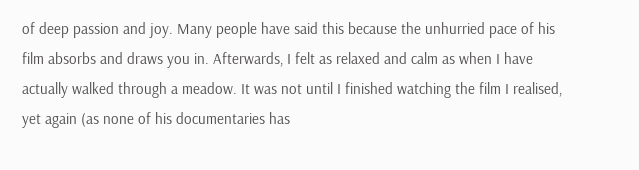of deep passion and joy. Many people have said this because the unhurried pace of his film absorbs and draws you in. Afterwards, I felt as relaxed and calm as when I have actually walked through a meadow. It was not until I finished watching the film I realised, yet again (as none of his documentaries has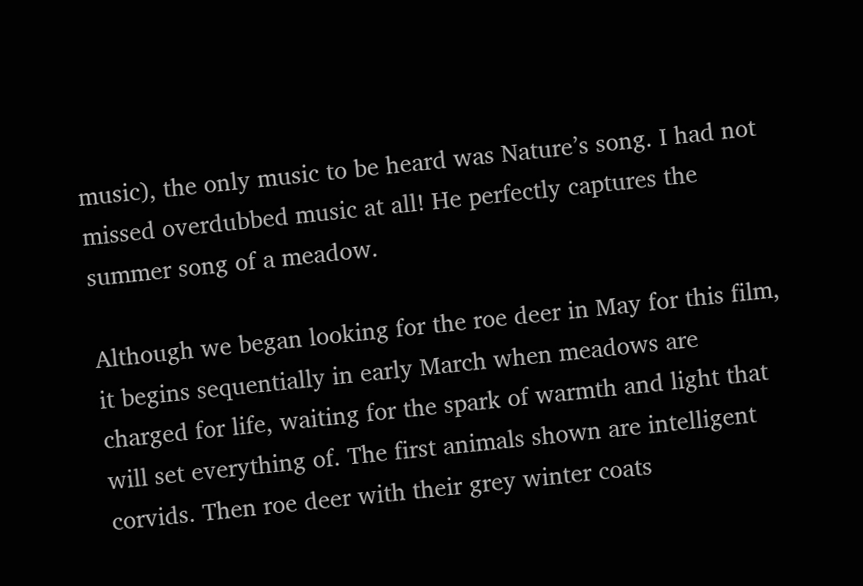music), the only music to be heard was Nature’s song. I had not missed overdubbed music at all! He perfectly captures the summer song of a meadow.

Although we began looking for the roe deer in May for this film, it begins sequentially in early March when meadows are charged for life, waiting for the spark of warmth and light that will set everything of. The first animals shown are intelligent corvids. Then roe deer with their grey winter coats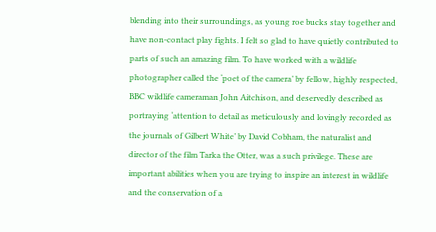blending into their surroundings, as young roe bucks stay together and have non-contact play fights. I felt so glad to have quietly contributed to parts of such an amazing film. To have worked with a wildlife photographer called the ‘poet of the camera’ by fellow, highly respected, BBC wildlife cameraman John Aitchison, and deservedly described as portraying ‘attention to detail as meticulously and lovingly recorded as the journals of Gilbert White’ by David Cobham, the naturalist and director of the film Tarka the Otter, was a such privilege. These are important abilities when you are trying to inspire an interest in wildlife and the conservation of a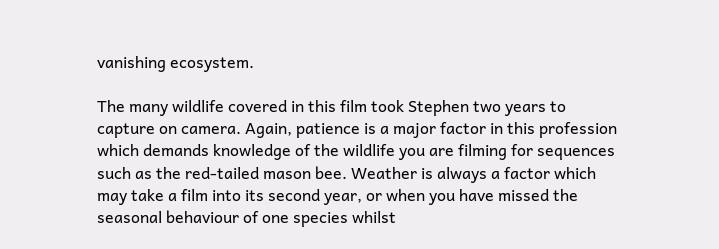vanishing ecosystem.

The many wildlife covered in this film took Stephen two years to capture on camera. Again, patience is a major factor in this profession which demands knowledge of the wildlife you are filming for sequences such as the red-tailed mason bee. Weather is always a factor which may take a film into its second year, or when you have missed the seasonal behaviour of one species whilst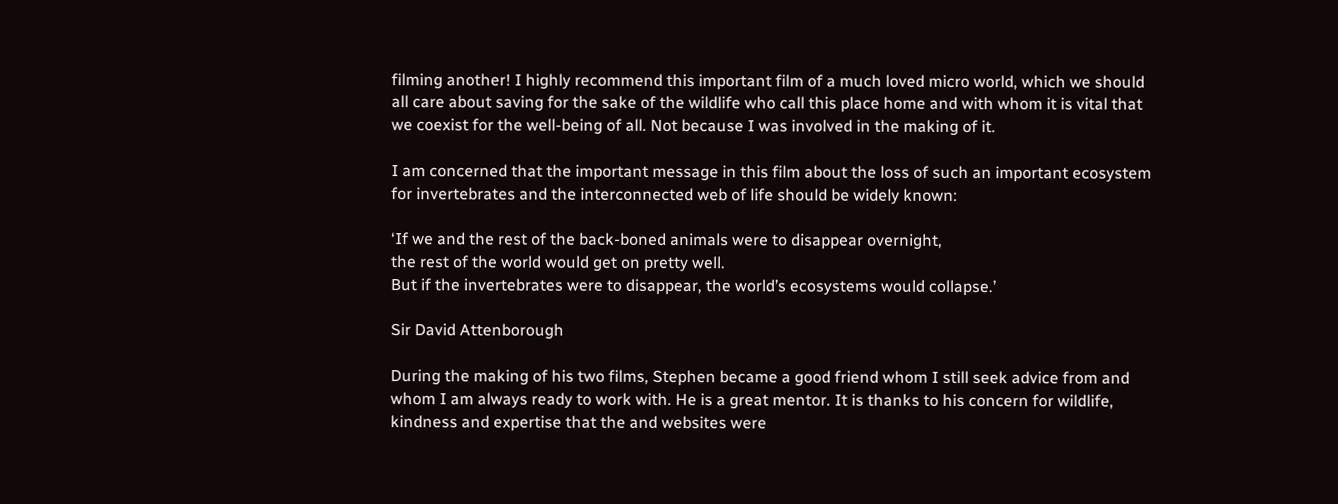filming another! I highly recommend this important film of a much loved micro world, which we should all care about saving for the sake of the wildlife who call this place home and with whom it is vital that we coexist for the well-being of all. Not because I was involved in the making of it.

I am concerned that the important message in this film about the loss of such an important ecosystem for invertebrates and the interconnected web of life should be widely known:

‘If we and the rest of the back-boned animals were to disappear overnight,
the rest of the world would get on pretty well.
But if the invertebrates were to disappear, the world’s ecosystems would collapse.’

Sir David Attenborough

During the making of his two films, Stephen became a good friend whom I still seek advice from and whom I am always ready to work with. He is a great mentor. It is thanks to his concern for wildlife, kindness and expertise that the and websites were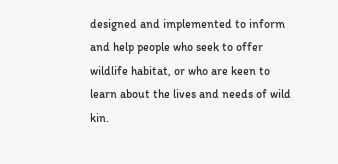designed and implemented to inform and help people who seek to offer wildlife habitat, or who are keen to learn about the lives and needs of wild kin.